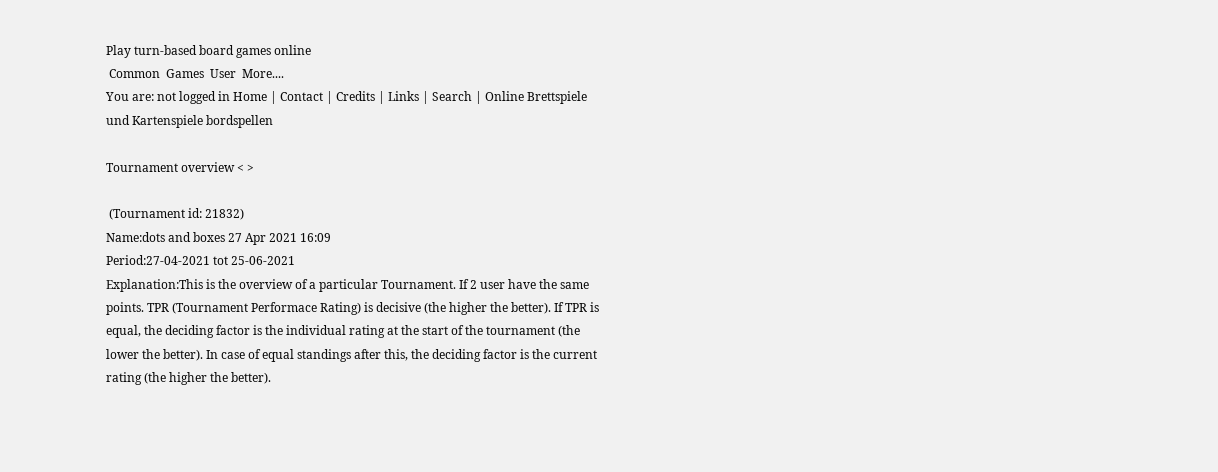Play turn-based board games online
 Common  Games  User  More....
You are: not logged in Home | Contact | Credits | Links | Search | Online Brettspiele und Kartenspiele bordspellen

Tournament overview < >

 (Tournament id: 21832)
Name:dots and boxes 27 Apr 2021 16:09
Period:27-04-2021 tot 25-06-2021
Explanation:This is the overview of a particular Tournament. If 2 user have the same points. TPR (Tournament Performace Rating) is decisive (the higher the better). If TPR is equal, the deciding factor is the individual rating at the start of the tournament (the lower the better). In case of equal standings after this, the deciding factor is the current rating (the higher the better).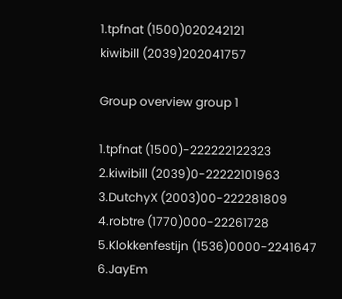1.tpfnat (1500)020242121
kiwibill (2039)202041757

Group overview group 1

1.tpfnat (1500)-222222122323
2.kiwibill (2039)0-22222101963
3.DutchyX (2003)00-222281809
4.robtre (1770)000-22261728
5.Klokkenfestijn (1536)0000-2241647
6.JayEm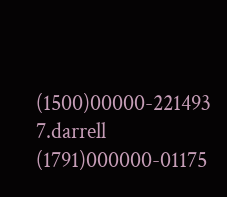(1500)00000-221493
7.darrell (1791)000000-01175